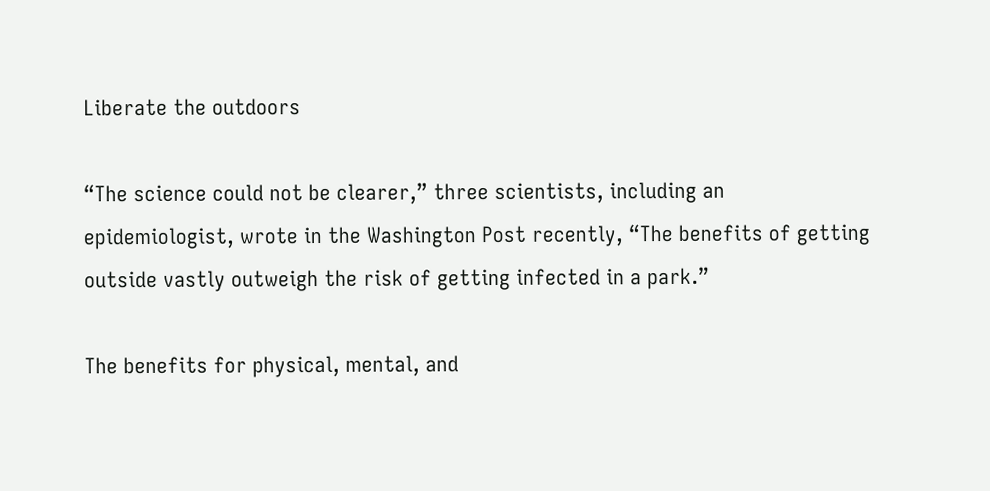Liberate the outdoors

“The science could not be clearer,” three scientists, including an epidemiologist, wrote in the Washington Post recently, “The benefits of getting outside vastly outweigh the risk of getting infected in a park.”

The benefits for physical, mental, and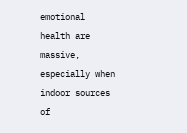emotional health are massive, especially when indoor sources of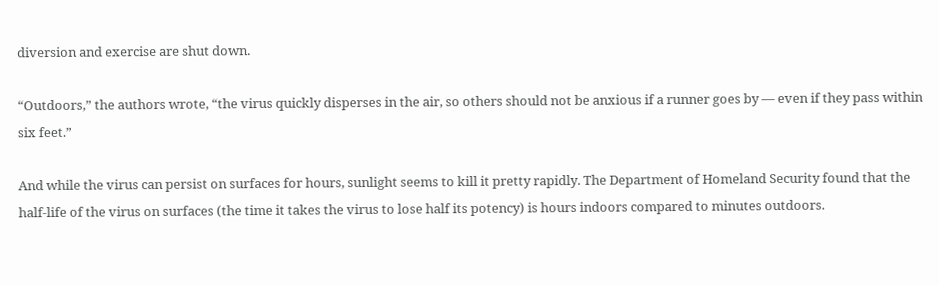diversion and exercise are shut down.

“Outdoors,” the authors wrote, “the virus quickly disperses in the air, so others should not be anxious if a runner goes by — even if they pass within six feet.”

And while the virus can persist on surfaces for hours, sunlight seems to kill it pretty rapidly. The Department of Homeland Security found that the half-life of the virus on surfaces (the time it takes the virus to lose half its potency) is hours indoors compared to minutes outdoors.